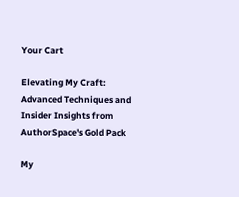Your Cart

Elevating My Craft: Advanced Techniques and Insider Insights from AuthorSpace's Gold Pack

My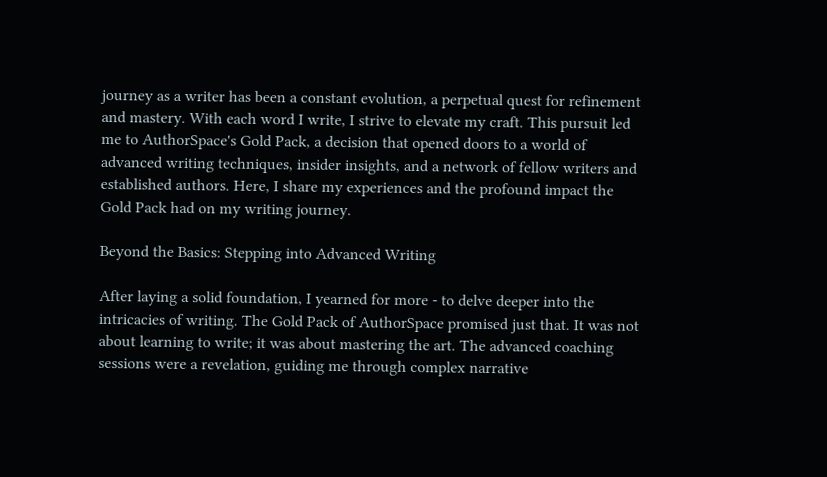journey as a writer has been a constant evolution, a perpetual quest for refinement and mastery. With each word I write, I strive to elevate my craft. This pursuit led me to AuthorSpace's Gold Pack, a decision that opened doors to a world of advanced writing techniques, insider insights, and a network of fellow writers and established authors. Here, I share my experiences and the profound impact the Gold Pack had on my writing journey.

Beyond the Basics: Stepping into Advanced Writing

After laying a solid foundation, I yearned for more - to delve deeper into the intricacies of writing. The Gold Pack of AuthorSpace promised just that. It was not about learning to write; it was about mastering the art. The advanced coaching sessions were a revelation, guiding me through complex narrative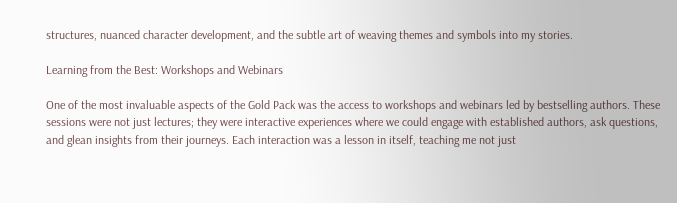structures, nuanced character development, and the subtle art of weaving themes and symbols into my stories.

Learning from the Best: Workshops and Webinars

One of the most invaluable aspects of the Gold Pack was the access to workshops and webinars led by bestselling authors. These sessions were not just lectures; they were interactive experiences where we could engage with established authors, ask questions, and glean insights from their journeys. Each interaction was a lesson in itself, teaching me not just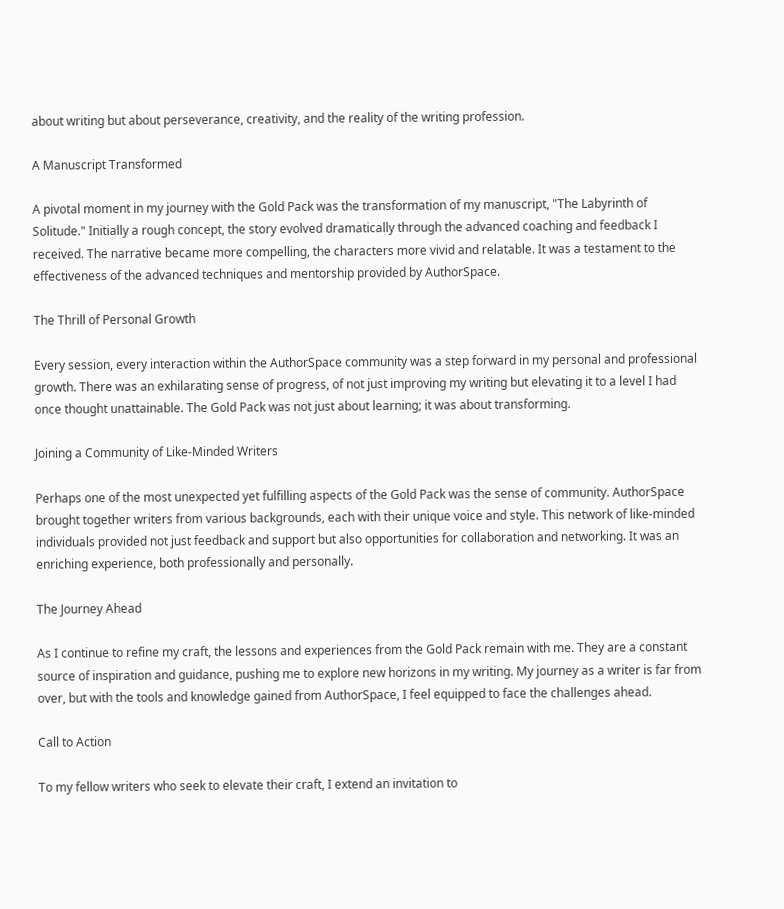about writing but about perseverance, creativity, and the reality of the writing profession.

A Manuscript Transformed

A pivotal moment in my journey with the Gold Pack was the transformation of my manuscript, "The Labyrinth of Solitude." Initially a rough concept, the story evolved dramatically through the advanced coaching and feedback I received. The narrative became more compelling, the characters more vivid and relatable. It was a testament to the effectiveness of the advanced techniques and mentorship provided by AuthorSpace.

The Thrill of Personal Growth

Every session, every interaction within the AuthorSpace community was a step forward in my personal and professional growth. There was an exhilarating sense of progress, of not just improving my writing but elevating it to a level I had once thought unattainable. The Gold Pack was not just about learning; it was about transforming.

Joining a Community of Like-Minded Writers

Perhaps one of the most unexpected yet fulfilling aspects of the Gold Pack was the sense of community. AuthorSpace brought together writers from various backgrounds, each with their unique voice and style. This network of like-minded individuals provided not just feedback and support but also opportunities for collaboration and networking. It was an enriching experience, both professionally and personally.

The Journey Ahead

As I continue to refine my craft, the lessons and experiences from the Gold Pack remain with me. They are a constant source of inspiration and guidance, pushing me to explore new horizons in my writing. My journey as a writer is far from over, but with the tools and knowledge gained from AuthorSpace, I feel equipped to face the challenges ahead.

Call to Action

To my fellow writers who seek to elevate their craft, I extend an invitation to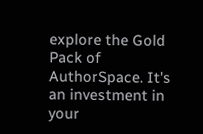explore the Gold Pack of AuthorSpace. It's an investment in your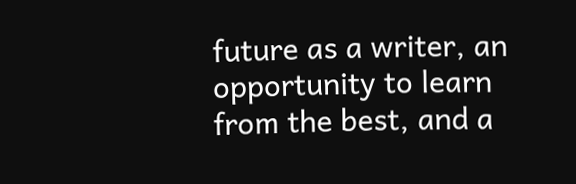future as a writer, an opportunity to learn from the best, and a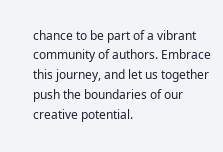chance to be part of a vibrant community of authors. Embrace this journey, and let us together push the boundaries of our creative potential.